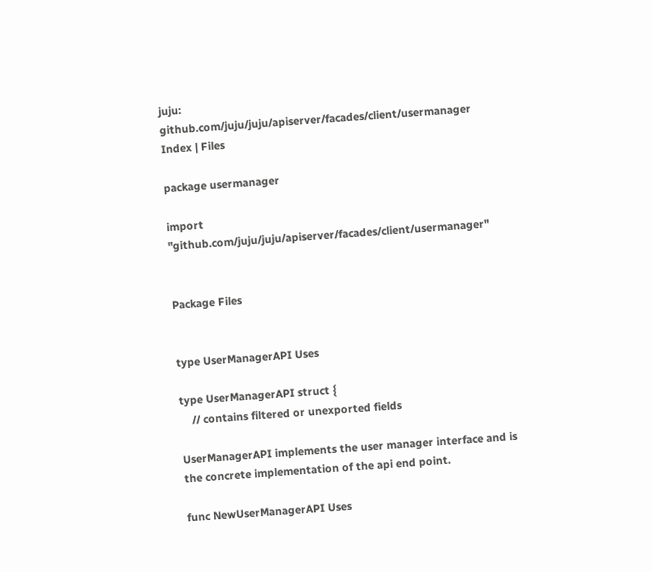juju: github.com/juju/juju/apiserver/facades/client/usermanager Index | Files

package usermanager

import "github.com/juju/juju/apiserver/facades/client/usermanager"


Package Files


type UserManagerAPI Uses

type UserManagerAPI struct {
    // contains filtered or unexported fields

UserManagerAPI implements the user manager interface and is the concrete implementation of the api end point.

func NewUserManagerAPI Uses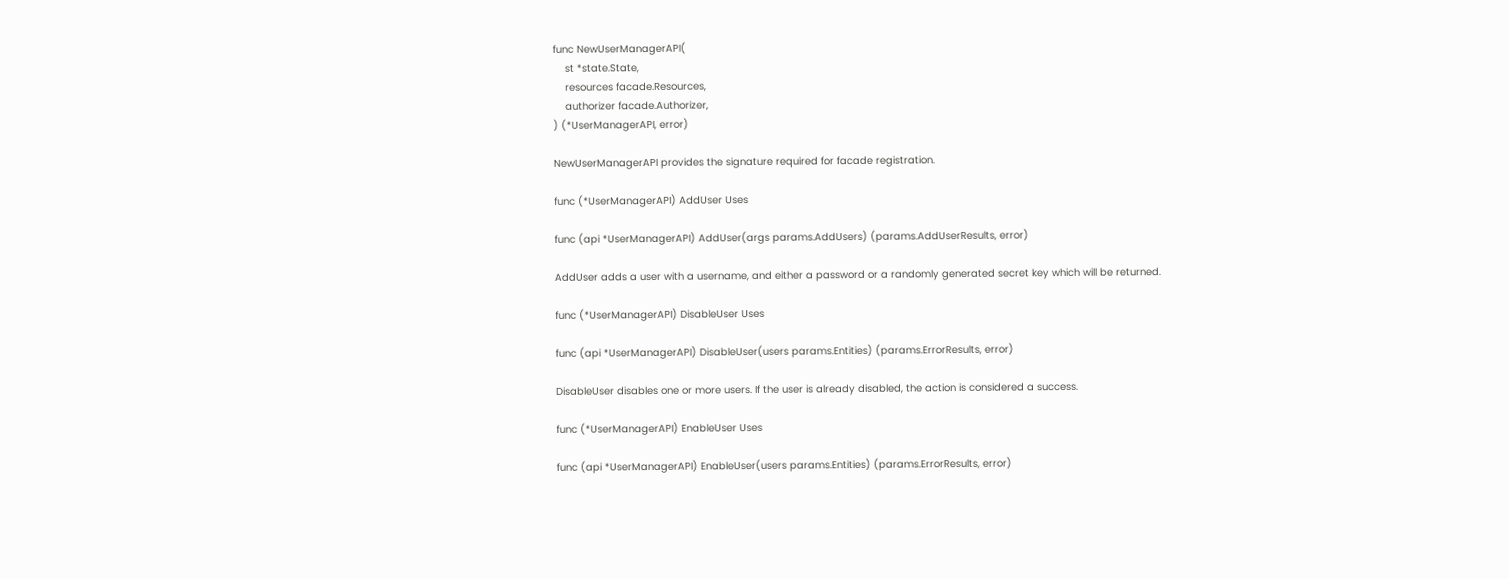func NewUserManagerAPI(
    st *state.State,
    resources facade.Resources,
    authorizer facade.Authorizer,
) (*UserManagerAPI, error)

NewUserManagerAPI provides the signature required for facade registration.

func (*UserManagerAPI) AddUser Uses

func (api *UserManagerAPI) AddUser(args params.AddUsers) (params.AddUserResults, error)

AddUser adds a user with a username, and either a password or a randomly generated secret key which will be returned.

func (*UserManagerAPI) DisableUser Uses

func (api *UserManagerAPI) DisableUser(users params.Entities) (params.ErrorResults, error)

DisableUser disables one or more users. If the user is already disabled, the action is considered a success.

func (*UserManagerAPI) EnableUser Uses

func (api *UserManagerAPI) EnableUser(users params.Entities) (params.ErrorResults, error)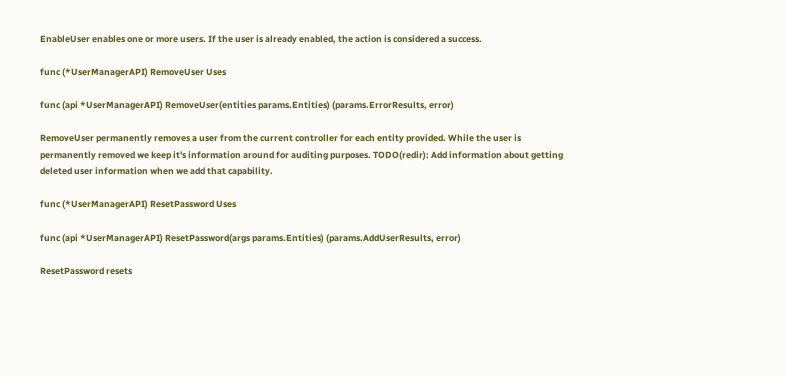EnableUser enables one or more users. If the user is already enabled, the action is considered a success.

func (*UserManagerAPI) RemoveUser Uses

func (api *UserManagerAPI) RemoveUser(entities params.Entities) (params.ErrorResults, error)

RemoveUser permanently removes a user from the current controller for each entity provided. While the user is permanently removed we keep it's information around for auditing purposes. TODO(redir): Add information about getting deleted user information when we add that capability.

func (*UserManagerAPI) ResetPassword Uses

func (api *UserManagerAPI) ResetPassword(args params.Entities) (params.AddUserResults, error)

ResetPassword resets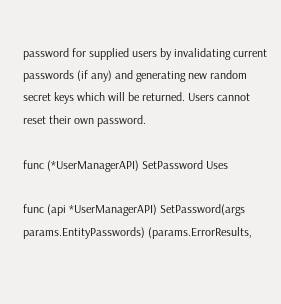password for supplied users by invalidating current passwords (if any) and generating new random secret keys which will be returned. Users cannot reset their own password.

func (*UserManagerAPI) SetPassword Uses

func (api *UserManagerAPI) SetPassword(args params.EntityPasswords) (params.ErrorResults,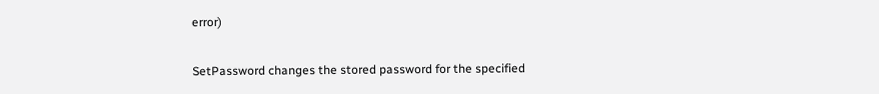error)

SetPassword changes the stored password for the specified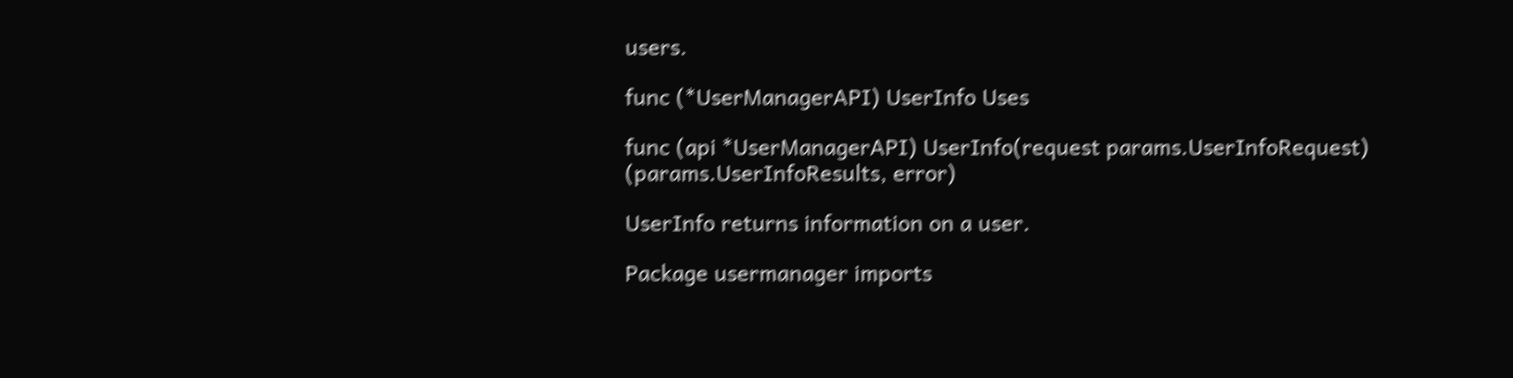users.

func (*UserManagerAPI) UserInfo Uses

func (api *UserManagerAPI) UserInfo(request params.UserInfoRequest) (params.UserInfoResults, error)

UserInfo returns information on a user.

Package usermanager imports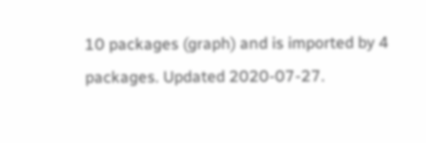10 packages (graph) and is imported by 4 packages. Updated 2020-07-27.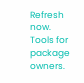Refresh now. Tools for package owners.